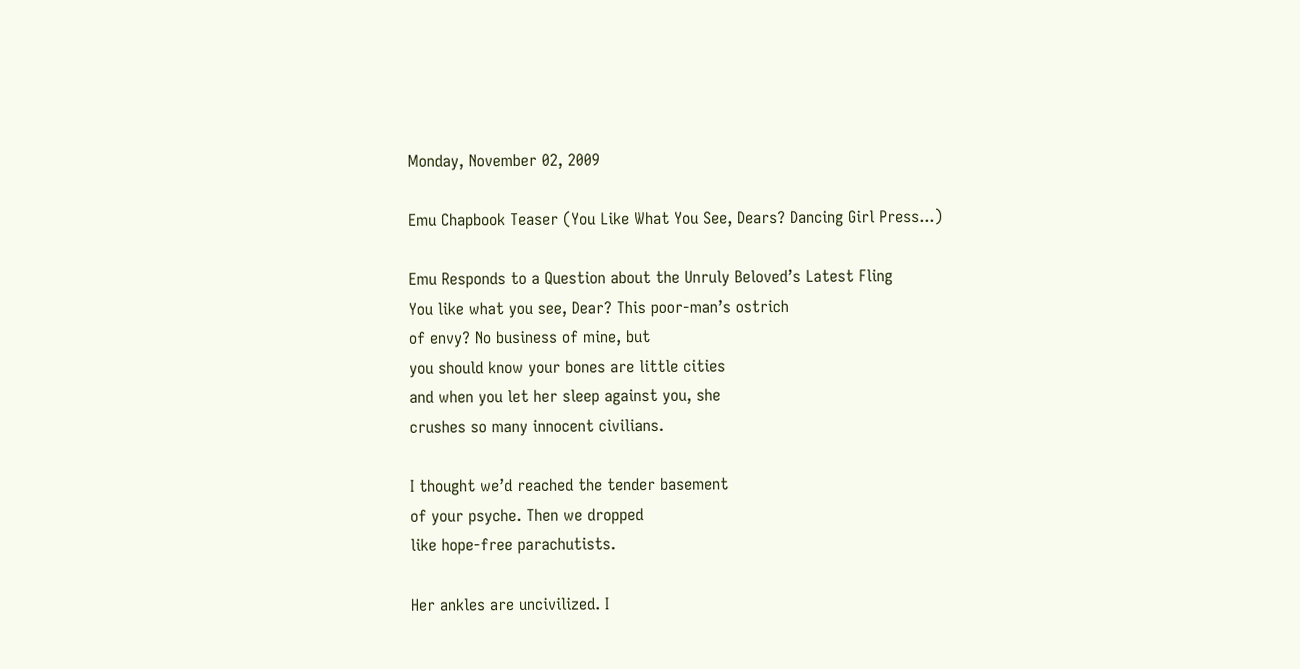Monday, November 02, 2009

Emu Chapbook Teaser (You Like What You See, Dears? Dancing Girl Press...)

Emu Responds to a Question about the Unruly Beloved’s Latest Fling
You like what you see, Dear? This poor-man’s ostrich
of envy? No business of mine, but
you should know your bones are little cities
and when you let her sleep against you, she
crushes so many innocent civilians.

I thought we’d reached the tender basement
of your psyche. Then we dropped
like hope-free parachutists.

Her ankles are uncivilized. I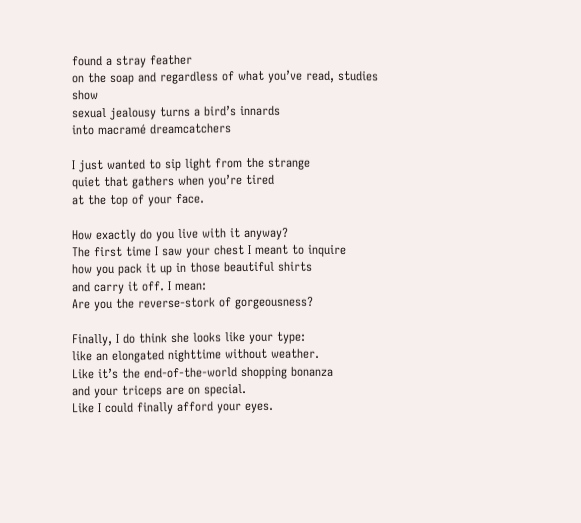found a stray feather
on the soap and regardless of what you’ve read, studies show
sexual jealousy turns a bird’s innards
into macramé dreamcatchers

I just wanted to sip light from the strange
quiet that gathers when you’re tired
at the top of your face.

How exactly do you live with it anyway?
The first time I saw your chest I meant to inquire
how you pack it up in those beautiful shirts
and carry it off. I mean:
Are you the reverse-stork of gorgeousness?

Finally, I do think she looks like your type:
like an elongated nighttime without weather.
Like it’s the end-of-the-world shopping bonanza
and your triceps are on special.
Like I could finally afford your eyes.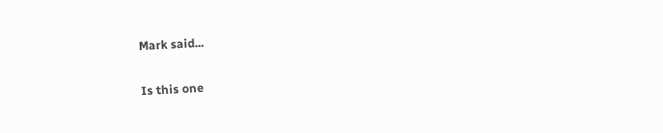Mark said...

Is this one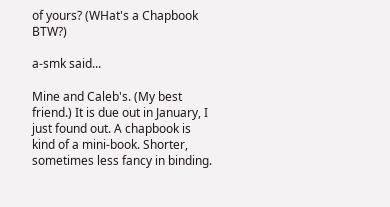of yours? (WHat's a Chapbook BTW?)

a-smk said...

Mine and Caleb's. (My best friend.) It is due out in January, I just found out. A chapbook is kind of a mini-book. Shorter, sometimes less fancy in binding.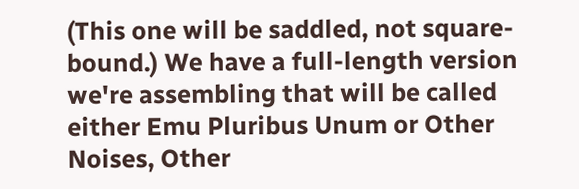(This one will be saddled, not square-bound.) We have a full-length version we're assembling that will be called either Emu Pluribus Unum or Other Noises, Other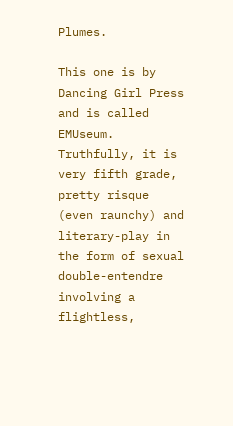Plumes.

This one is by Dancing Girl Press and is called EMUseum. Truthfully, it is very fifth grade, pretty risque (even raunchy) and literary-play in the form of sexual double-entendre involving a flightless,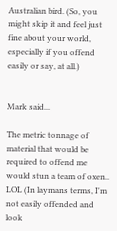Australian bird. (So, you might skip it and feel just fine about your world, especially if you offend easily or say, at all.)


Mark said...

The metric tonnage of material that would be required to offend me would stun a team of oxen.. LOL (In laymans terms, I'm not easily offended and look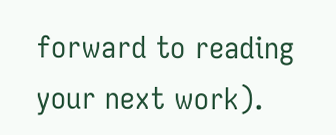forward to reading your next work).